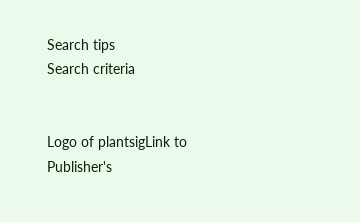Search tips
Search criteria


Logo of plantsigLink to Publisher's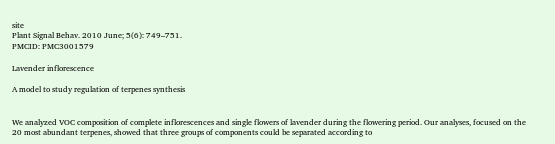site
Plant Signal Behav. 2010 June; 5(6): 749–751.
PMCID: PMC3001579

Lavender inflorescence

A model to study regulation of terpenes synthesis


We analyzed VOC composition of complete inflorescences and single flowers of lavender during the flowering period. Our analyses, focused on the 20 most abundant terpenes, showed that three groups of components could be separated according to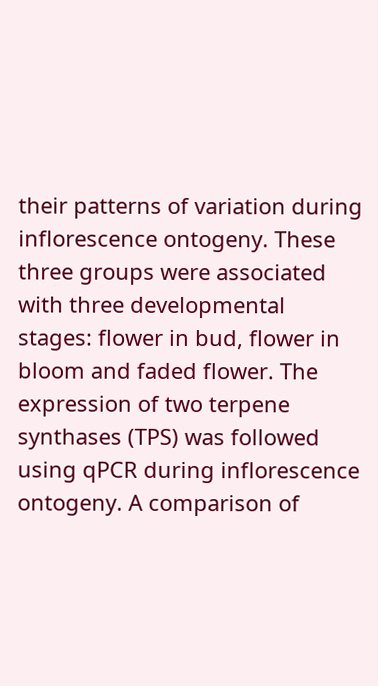their patterns of variation during inflorescence ontogeny. These three groups were associated with three developmental stages: flower in bud, flower in bloom and faded flower. The expression of two terpene synthases (TPS) was followed using qPCR during inflorescence ontogeny. A comparison of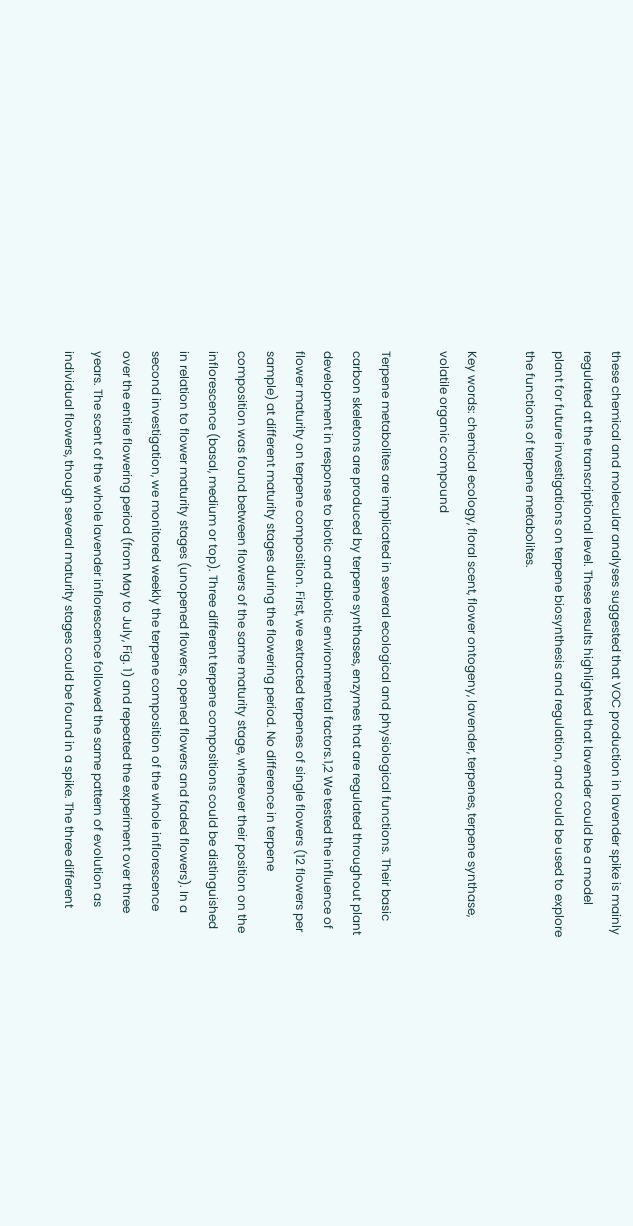these chemical and molecular analyses suggested that VOC production in lavender spike is mainly regulated at the transcriptional level. These results highlighted that lavender could be a model plant for future investigations on terpene biosynthesis and regulation, and could be used to explore the functions of terpene metabolites.

Key words: chemical ecology, floral scent, flower ontogeny, lavender, terpenes, terpene synthase, volatile organic compound

Terpene metabolites are implicated in several ecological and physiological functions. Their basic carbon skeletons are produced by terpene synthases, enzymes that are regulated throughout plant development in response to biotic and abiotic environmental factors.1,2 We tested the influence of flower maturity on terpene composition. First, we extracted terpenes of single flowers (12 flowers per sample) at different maturity stages during the flowering period. No difference in terpene composition was found between flowers of the same maturity stage, wherever their position on the inflorescence (basal, medium or top). Three different terpene compositions could be distinguished in relation to flower maturity stages (unopened flowers, opened flowers and faded flowers). In a second investigation, we monitored weekly the terpene composition of the whole inflorescence over the entire flowering period (from May to July, Fig. 1) and repeated the experiment over three years. The scent of the whole lavender inflorescence followed the same pattern of evolution as individual flowers, though several maturity stages could be found in a spike. The three different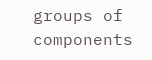groups of components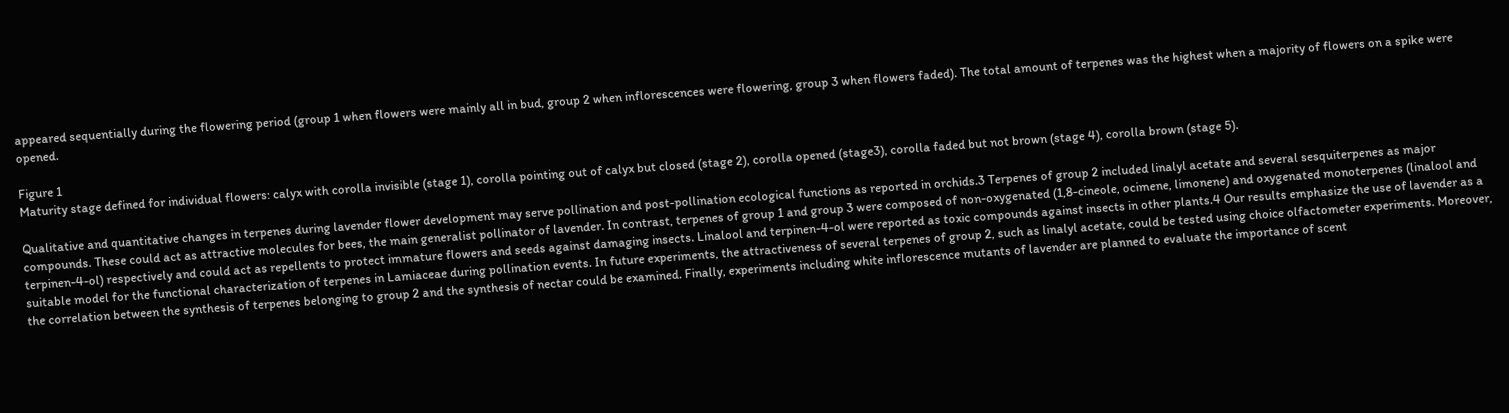appeared sequentially during the flowering period (group 1 when flowers were mainly all in bud, group 2 when inflorescences were flowering, group 3 when flowers faded). The total amount of terpenes was the highest when a majority of flowers on a spike were opened.

Figure 1
Maturity stage defined for individual flowers: calyx with corolla invisible (stage 1), corolla pointing out of calyx but closed (stage 2), corolla opened (stage3), corolla faded but not brown (stage 4), corolla brown (stage 5).

Qualitative and quantitative changes in terpenes during lavender flower development may serve pollination and post-pollination ecological functions as reported in orchids.3 Terpenes of group 2 included linalyl acetate and several sesquiterpenes as major compounds. These could act as attractive molecules for bees, the main generalist pollinator of lavender. In contrast, terpenes of group 1 and group 3 were composed of non-oxygenated (1,8-cineole, ocimene, limonene) and oxygenated monoterpenes (linalool and terpinen-4-ol) respectively and could act as repellents to protect immature flowers and seeds against damaging insects. Linalool and terpinen-4-ol were reported as toxic compounds against insects in other plants.4 Our results emphasize the use of lavender as a suitable model for the functional characterization of terpenes in Lamiaceae during pollination events. In future experiments, the attractiveness of several terpenes of group 2, such as linalyl acetate, could be tested using choice olfactometer experiments. Moreover, the correlation between the synthesis of terpenes belonging to group 2 and the synthesis of nectar could be examined. Finally, experiments including white inflorescence mutants of lavender are planned to evaluate the importance of scent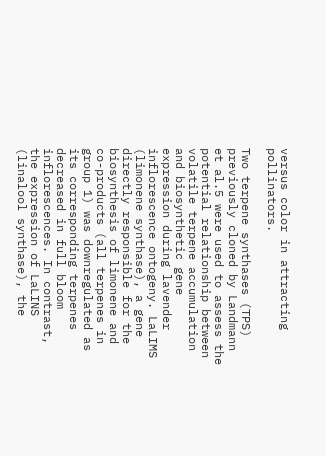versus color in attracting pollinators.

Two terpene synthases (TPS) previously cloned by Landmann et al.5 were used to assess the potential relationship between volatile terpene accumulation and biosynthetic gene expression during lavender inflorescence ontogeny. LaLIMS (limonene synthase), a gene directly responsible for the biosynthesis of limonene and co-products (all terpenes in group 1) was downregulated as its corresponding terpenes decreased in full bloom inflorescences. In contrast, the expression of LaLINS (linalool synthase), the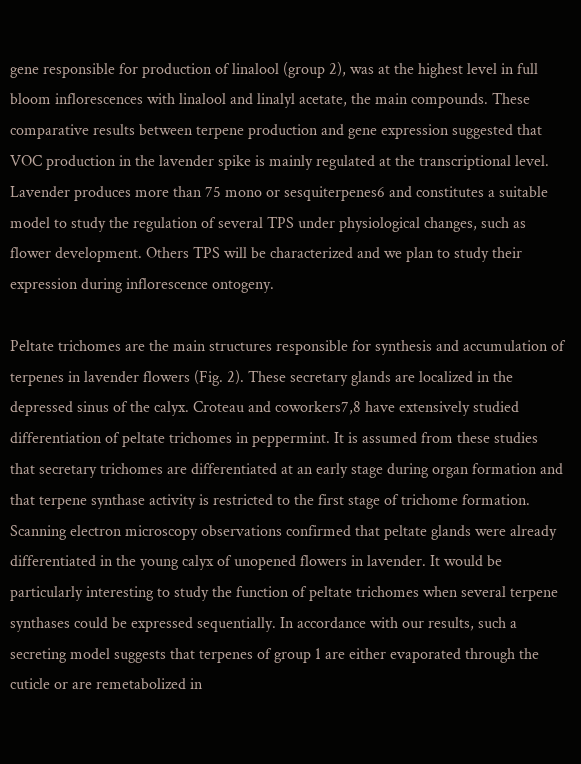gene responsible for production of linalool (group 2), was at the highest level in full bloom inflorescences with linalool and linalyl acetate, the main compounds. These comparative results between terpene production and gene expression suggested that VOC production in the lavender spike is mainly regulated at the transcriptional level. Lavender produces more than 75 mono or sesquiterpenes6 and constitutes a suitable model to study the regulation of several TPS under physiological changes, such as flower development. Others TPS will be characterized and we plan to study their expression during inflorescence ontogeny.

Peltate trichomes are the main structures responsible for synthesis and accumulation of terpenes in lavender flowers (Fig. 2). These secretary glands are localized in the depressed sinus of the calyx. Croteau and coworkers7,8 have extensively studied differentiation of peltate trichomes in peppermint. It is assumed from these studies that secretary trichomes are differentiated at an early stage during organ formation and that terpene synthase activity is restricted to the first stage of trichome formation. Scanning electron microscopy observations confirmed that peltate glands were already differentiated in the young calyx of unopened flowers in lavender. It would be particularly interesting to study the function of peltate trichomes when several terpene synthases could be expressed sequentially. In accordance with our results, such a secreting model suggests that terpenes of group 1 are either evaporated through the cuticle or are remetabolized in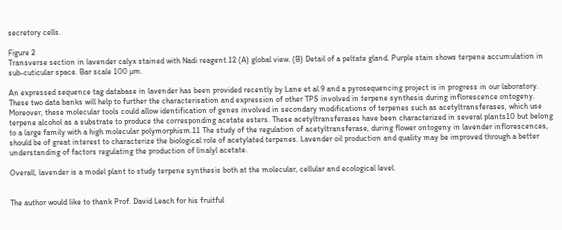secretory cells.

Figure 2
Transverse section in lavender calyx stained with Nadi reagent.12 (A) global view. (B) Detail of a peltate gland. Purple stain shows terpene accumulation in sub-cuticular space. Bar scale 100 µm.

An expressed sequence tag database in lavender has been provided recently by Lane et al.9 and a pyrosequencing project is in progress in our laboratory. These two data banks will help to further the characterisation and expression of other TPS involved in terpene synthesis during inflorescence ontogeny. Moreover, these molecular tools could allow identification of genes involved in secondary modifications of terpenes such as acetyltransferases, which use terpene alcohol as a substrate to produce the corresponding acetate esters. These acetyltransferases have been characterized in several plants10 but belong to a large family with a high molecular polymorphism.11 The study of the regulation of acetyltransferase, during flower ontogeny in lavender inflorescences, should be of great interest to characterize the biological role of acetylated terpenes. Lavender oil production and quality may be improved through a better understanding of factors regulating the production of linalyl acetate.

Overall, lavender is a model plant to study terpene synthesis both at the molecular, cellular and ecological level.


The author would like to thank Prof. David Leach for his fruitful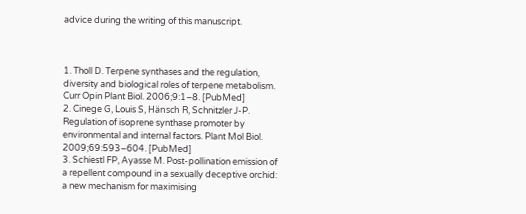advice during the writing of this manuscript.



1. Tholl D. Terpene synthases and the regulation, diversity and biological roles of terpene metabolism. Curr Opin Plant Biol. 2006;9:1–8. [PubMed]
2. Cinege G, Louis S, Hänsch R, Schnitzler J-P. Regulation of isoprene synthase promoter by environmental and internal factors. Plant Mol Biol. 2009;69:593–604. [PubMed]
3. Schiestl FP, Ayasse M. Post-pollination emission of a repellent compound in a sexually deceptive orchid: a new mechanism for maximising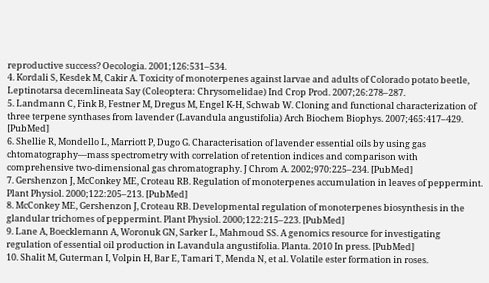reproductive success? Oecologia. 2001;126:531–534.
4. Kordali S, Kesdek M, Cakir A. Toxicity of monoterpenes against larvae and adults of Colorado potato beetle, Leptinotarsa decemlineata Say (Coleoptera: Chrysomelidae) Ind Crop Prod. 2007;26:278–287.
5. Landmann C, Fink B, Festner M, Dregus M, Engel K-H, Schwab W. Cloning and functional characterization of three terpene synthases from lavender (Lavandula angustifolia) Arch Biochem Biophys. 2007;465:417–429. [PubMed]
6. Shellie R, Mondello L, Marriott P, Dugo G. Characterisation of lavender essential oils by using gas chtomatography—mass spectrometry with correlation of retention indices and comparison with comprehensive two-dimensional gas chromatography. J Chrom A. 2002;970:225–234. [PubMed]
7. Gershenzon J, McConkey ME, Croteau RB. Regulation of monoterpenes accumulation in leaves of peppermint. Plant Physiol. 2000;122:205–213. [PubMed]
8. McConkey ME, Gershenzon J, Croteau RB. Developmental regulation of monoterpenes biosynthesis in the glandular trichomes of peppermint. Plant Physiol. 2000;122:215–223. [PubMed]
9. Lane A, Boecklemann A, Woronuk GN, Sarker L, Mahmoud SS. A genomics resource for investigating regulation of essential oil production in Lavandula angustifolia. Planta. 2010 In press. [PubMed]
10. Shalit M, Guterman I, Volpin H, Bar E, Tamari T, Menda N, et al. Volatile ester formation in roses.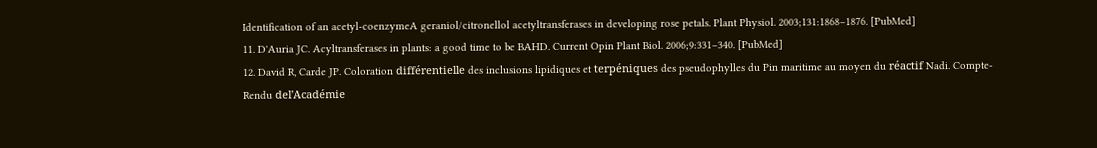Identification of an acetyl-coenzymeA geraniol/citronellol acetyltransferases in developing rose petals. Plant Physiol. 2003;131:1868–1876. [PubMed]
11. D'Auria JC. Acyltransferases in plants: a good time to be BAHD. Current Opin Plant Biol. 2006;9:331–340. [PubMed]
12. David R, Carde JP. Coloration différentielle des inclusions lipidiques et terpéniques des pseudophylles du Pin maritime au moyen du réactif Nadi. Compte-Rendu del'Académie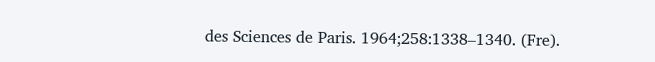des Sciences de Paris. 1964;258:1338–1340. (Fre).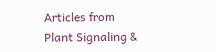Articles from Plant Signaling &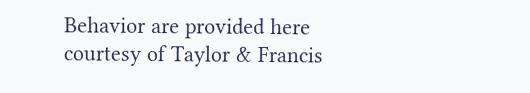Behavior are provided here courtesy of Taylor & Francis